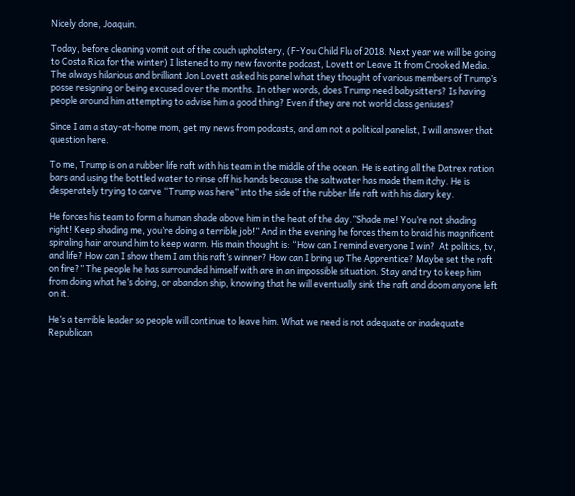Nicely done, Joaquin.

Today, before cleaning vomit out of the couch upholstery, (F-You Child Flu of 2018. Next year we will be going to Costa Rica for the winter) I listened to my new favorite podcast, Lovett or Leave It from Crooked Media. The always hilarious and brilliant Jon Lovett asked his panel what they thought of various members of Trump’s posse resigning or being excused over the months. In other words, does Trump need babysitters? Is having people around him attempting to advise him a good thing? Even if they are not world class geniuses?

Since I am a stay-at-home mom, get my news from podcasts, and am not a political panelist, I will answer that question here.

To me, Trump is on a rubber life raft with his team in the middle of the ocean. He is eating all the Datrex ration bars and using the bottled water to rinse off his hands because the saltwater has made them itchy. He is desperately trying to carve “Trump was here” into the side of the rubber life raft with his diary key.

He forces his team to form a human shade above him in the heat of the day.”Shade me! You’re not shading right! Keep shading me, you’re doing a terrible job!” And in the evening he forces them to braid his magnificent spiraling hair around him to keep warm. His main thought is: “How can I remind everyone I win?  At politics, tv, and life? How can I show them I am this raft’s winner? How can I bring up The Apprentice? Maybe set the raft on fire?” The people he has surrounded himself with are in an impossible situation. Stay and try to keep him from doing what he’s doing, or abandon ship, knowing that he will eventually sink the raft and doom anyone left on it.

He’s a terrible leader so people will continue to leave him. What we need is not adequate or inadequate Republican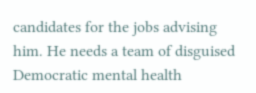candidates for the jobs advising him. He needs a team of disguised Democratic mental health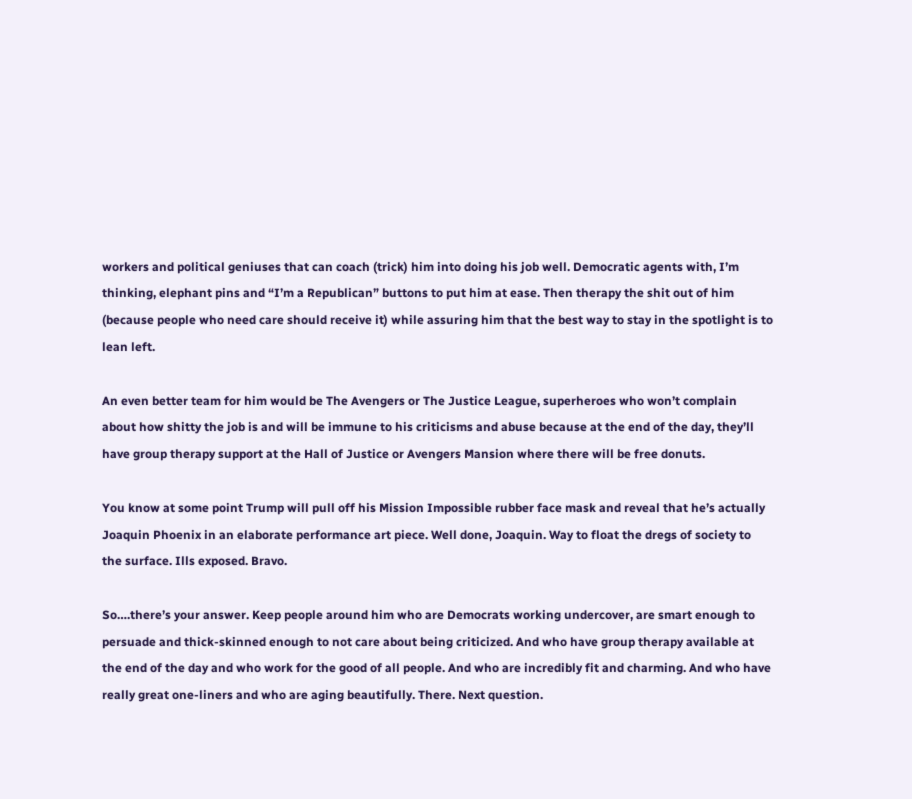workers and political geniuses that can coach (trick) him into doing his job well. Democratic agents with, I’m thinking, elephant pins and “I’m a Republican” buttons to put him at ease. Then therapy the shit out of him (because people who need care should receive it) while assuring him that the best way to stay in the spotlight is to lean left.

An even better team for him would be The Avengers or The Justice League, superheroes who won’t complain about how shitty the job is and will be immune to his criticisms and abuse because at the end of the day, they’ll have group therapy support at the Hall of Justice or Avengers Mansion where there will be free donuts.

You know at some point Trump will pull off his Mission Impossible rubber face mask and reveal that he’s actually Joaquin Phoenix in an elaborate performance art piece. Well done, Joaquin. Way to float the dregs of society to the surface. Ills exposed. Bravo.

So….there’s your answer. Keep people around him who are Democrats working undercover, are smart enough to persuade and thick-skinned enough to not care about being criticized. And who have group therapy available at the end of the day and who work for the good of all people. And who are incredibly fit and charming. And who have really great one-liners and who are aging beautifully. There. Next question.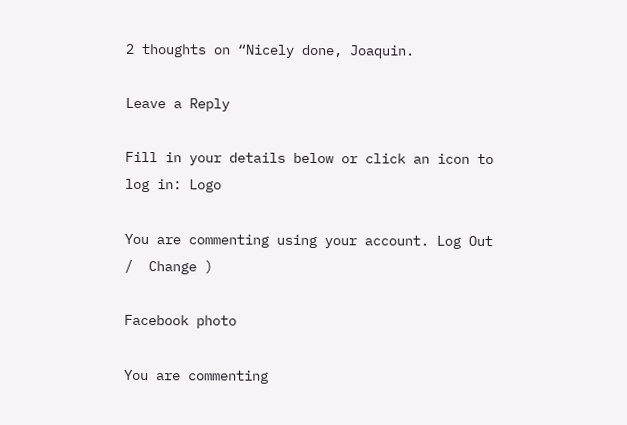2 thoughts on “Nicely done, Joaquin.

Leave a Reply

Fill in your details below or click an icon to log in: Logo

You are commenting using your account. Log Out /  Change )

Facebook photo

You are commenting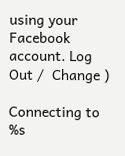using your Facebook account. Log Out /  Change )

Connecting to %s